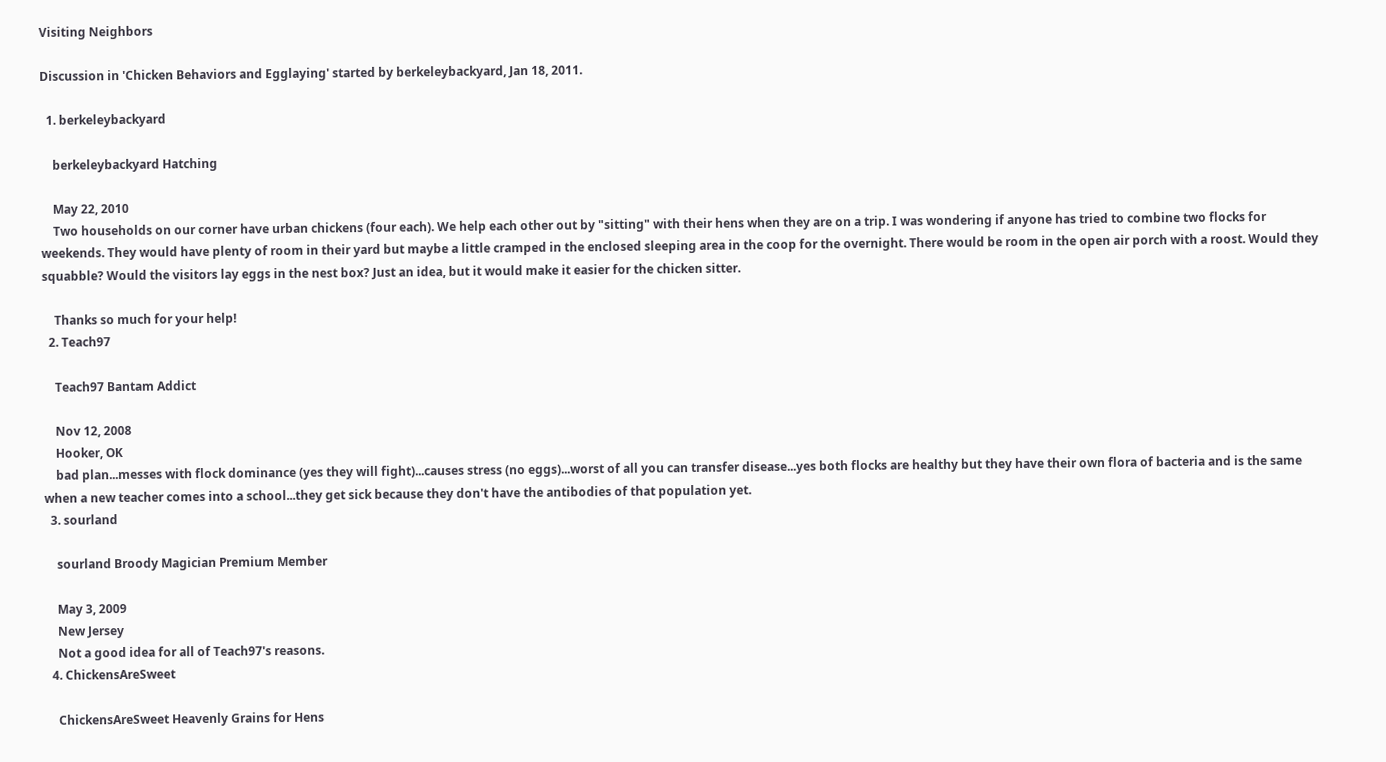Visiting Neighbors

Discussion in 'Chicken Behaviors and Egglaying' started by berkeleybackyard, Jan 18, 2011.

  1. berkeleybackyard

    berkeleybackyard Hatching

    May 22, 2010
    Two households on our corner have urban chickens (four each). We help each other out by "sitting" with their hens when they are on a trip. I was wondering if anyone has tried to combine two flocks for weekends. They would have plenty of room in their yard but maybe a little cramped in the enclosed sleeping area in the coop for the overnight. There would be room in the open air porch with a roost. Would they squabble? Would the visitors lay eggs in the nest box? Just an idea, but it would make it easier for the chicken sitter.

    Thanks so much for your help!
  2. Teach97

    Teach97 Bantam Addict

    Nov 12, 2008
    Hooker, OK
    bad plan...messes with flock dominance (yes they will fight)...causes stress (no eggs)...worst of all you can transfer disease...yes both flocks are healthy but they have their own flora of bacteria and is the same when a new teacher comes into a school...they get sick because they don't have the antibodies of that population yet.
  3. sourland

    sourland Broody Magician Premium Member

    May 3, 2009
    New Jersey
    Not a good idea for all of Teach97's reasons.
  4. ChickensAreSweet

    ChickensAreSweet Heavenly Grains for Hens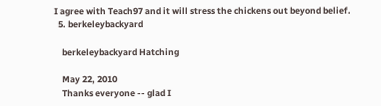I agree with Teach97 and it will stress the chickens out beyond belief.
  5. berkeleybackyard

    berkeleybackyard Hatching

    May 22, 2010
    Thanks everyone -- glad I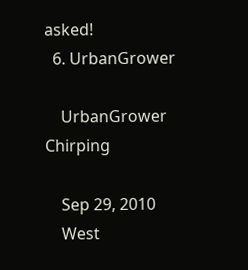asked!
  6. UrbanGrower

    UrbanGrower Chirping

    Sep 29, 2010
    West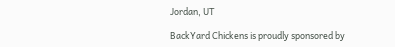Jordan, UT

BackYard Chickens is proudly sponsored by